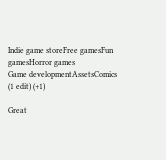Indie game storeFree gamesFun gamesHorror games
Game developmentAssetsComics
(1 edit) (+1)

Great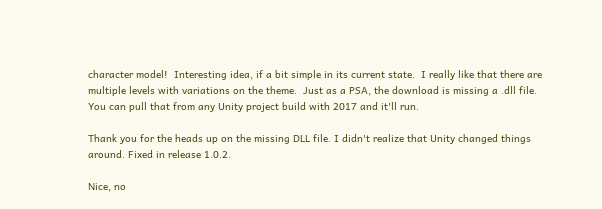character model!  Interesting idea, if a bit simple in its current state.  I really like that there are multiple levels with variations on the theme.  Just as a PSA, the download is missing a .dll file.  You can pull that from any Unity project build with 2017 and it'll run.

Thank you for the heads up on the missing DLL file. I didn't realize that Unity changed things around. Fixed in release 1.0.2.

Nice, no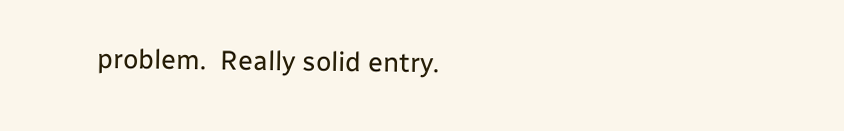problem.  Really solid entry.